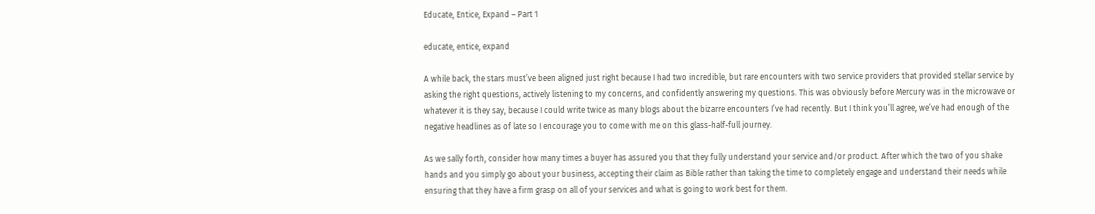Educate, Entice, Expand – Part 1

educate, entice, expand

A while back, the stars must’ve been aligned just right because I had two incredible, but rare encounters with two service providers that provided stellar service by asking the right questions, actively listening to my concerns, and confidently answering my questions. This was obviously before Mercury was in the microwave or whatever it is they say, because I could write twice as many blogs about the bizarre encounters I’ve had recently. But I think you’ll agree, we’ve had enough of the negative headlines as of late so I encourage you to come with me on this glass-half-full journey.

As we sally forth, consider how many times a buyer has assured you that they fully understand your service and/or product. After which the two of you shake hands and you simply go about your business, accepting their claim as Bible rather than taking the time to completely engage and understand their needs while ensuring that they have a firm grasp on all of your services and what is going to work best for them.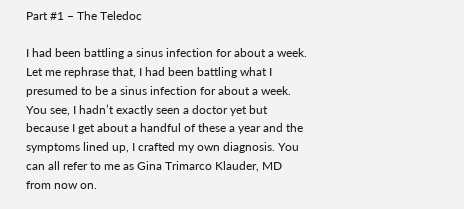Part #1 – The Teledoc

I had been battling a sinus infection for about a week. Let me rephrase that, I had been battling what I presumed to be a sinus infection for about a week. You see, I hadn’t exactly seen a doctor yet but because I get about a handful of these a year and the symptoms lined up, I crafted my own diagnosis. You can all refer to me as Gina Trimarco Klauder, MD from now on.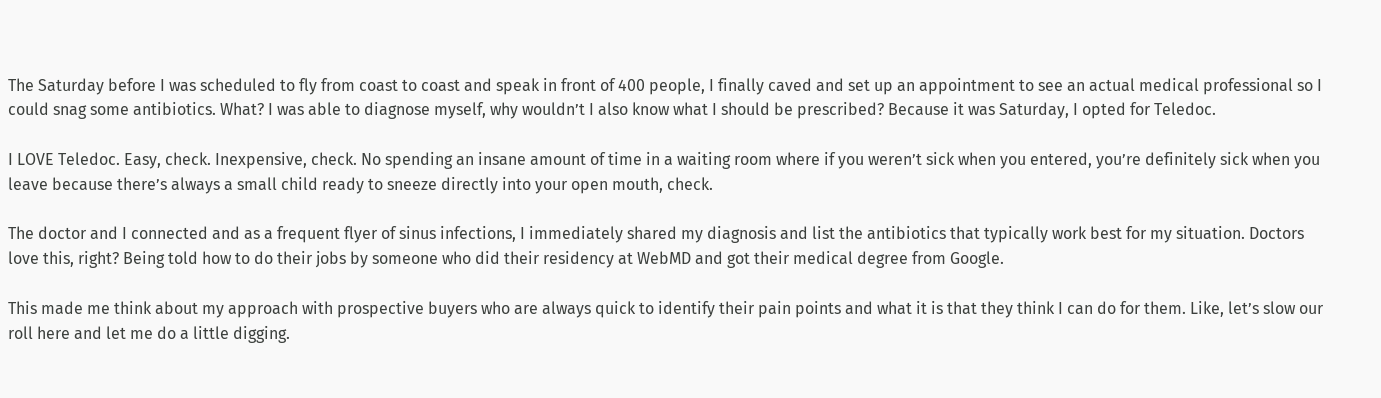The Saturday before I was scheduled to fly from coast to coast and speak in front of 400 people, I finally caved and set up an appointment to see an actual medical professional so I could snag some antibiotics. What? I was able to diagnose myself, why wouldn’t I also know what I should be prescribed? Because it was Saturday, I opted for Teledoc.

I LOVE Teledoc. Easy, check. Inexpensive, check. No spending an insane amount of time in a waiting room where if you weren’t sick when you entered, you’re definitely sick when you leave because there’s always a small child ready to sneeze directly into your open mouth, check.

The doctor and I connected and as a frequent flyer of sinus infections, I immediately shared my diagnosis and list the antibiotics that typically work best for my situation. Doctors love this, right? Being told how to do their jobs by someone who did their residency at WebMD and got their medical degree from Google.

This made me think about my approach with prospective buyers who are always quick to identify their pain points and what it is that they think I can do for them. Like, let’s slow our roll here and let me do a little digging.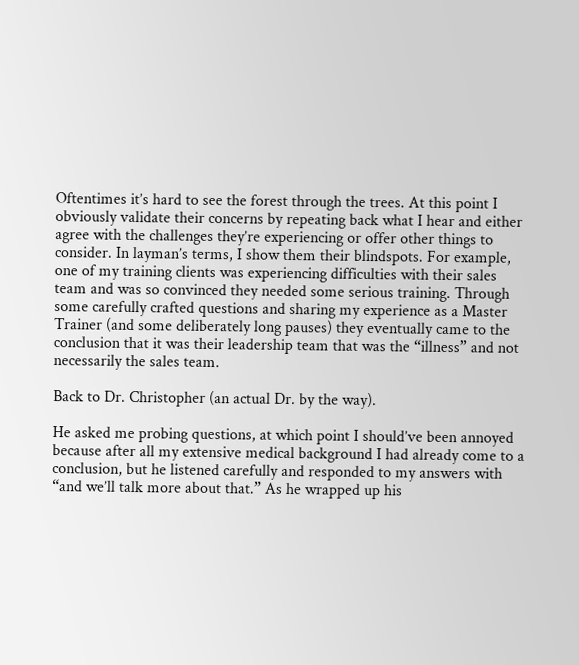Oftentimes it’s hard to see the forest through the trees. At this point I obviously validate their concerns by repeating back what I hear and either agree with the challenges they’re experiencing or offer other things to consider. In layman’s terms, I show them their blindspots. For example, one of my training clients was experiencing difficulties with their sales team and was so convinced they needed some serious training. Through some carefully crafted questions and sharing my experience as a Master Trainer (and some deliberately long pauses) they eventually came to the conclusion that it was their leadership team that was the “illness” and not necessarily the sales team.

Back to Dr. Christopher (an actual Dr. by the way).

He asked me probing questions, at which point I should’ve been annoyed because after all my extensive medical background I had already come to a conclusion, but he listened carefully and responded to my answers with “and we’ll talk more about that.” As he wrapped up his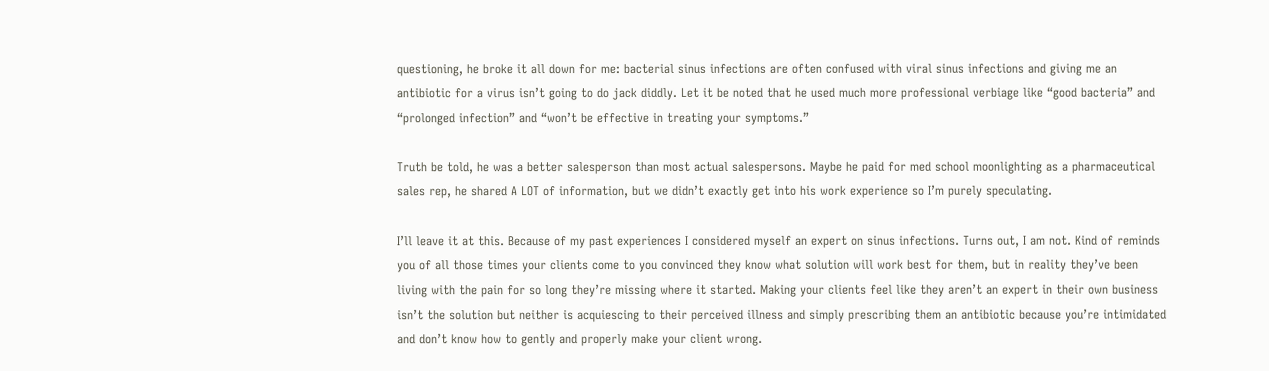questioning, he broke it all down for me: bacterial sinus infections are often confused with viral sinus infections and giving me an antibiotic for a virus isn’t going to do jack diddly. Let it be noted that he used much more professional verbiage like “good bacteria” and “prolonged infection” and “won’t be effective in treating your symptoms.”

Truth be told, he was a better salesperson than most actual salespersons. Maybe he paid for med school moonlighting as a pharmaceutical sales rep, he shared A LOT of information, but we didn’t exactly get into his work experience so I’m purely speculating.

I’ll leave it at this. Because of my past experiences I considered myself an expert on sinus infections. Turns out, I am not. Kind of reminds you of all those times your clients come to you convinced they know what solution will work best for them, but in reality they’ve been living with the pain for so long they’re missing where it started. Making your clients feel like they aren’t an expert in their own business isn’t the solution but neither is acquiescing to their perceived illness and simply prescribing them an antibiotic because you’re intimidated and don’t know how to gently and properly make your client wrong.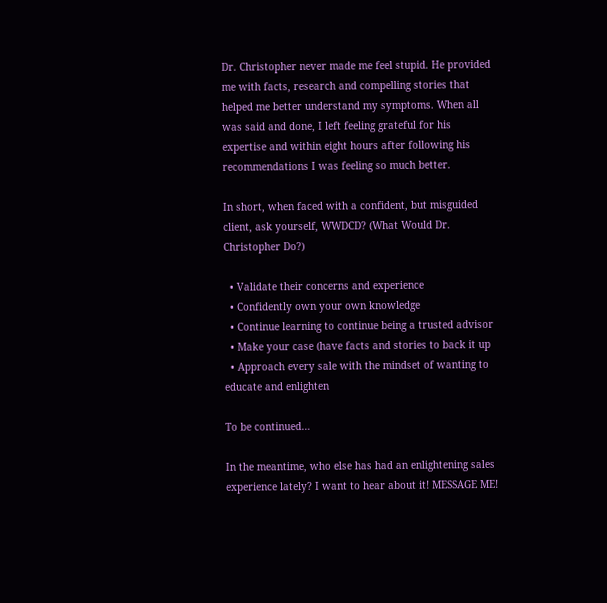Dr. Christopher never made me feel stupid. He provided me with facts, research and compelling stories that helped me better understand my symptoms. When all was said and done, I left feeling grateful for his expertise and within eight hours after following his recommendations I was feeling so much better.

In short, when faced with a confident, but misguided client, ask yourself, WWDCD? (What Would Dr. Christopher Do?)

  • Validate their concerns and experience
  • Confidently own your own knowledge
  • Continue learning to continue being a trusted advisor
  • Make your case (have facts and stories to back it up
  • Approach every sale with the mindset of wanting to educate and enlighten

To be continued…

In the meantime, who else has had an enlightening sales experience lately? I want to hear about it! MESSAGE ME!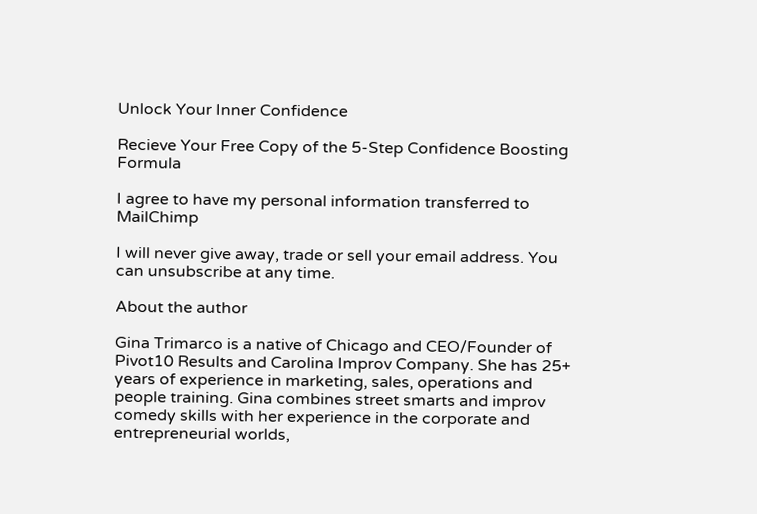Unlock Your Inner Confidence

Recieve Your Free Copy of the 5-Step Confidence Boosting Formula

I agree to have my personal information transferred to MailChimp

I will never give away, trade or sell your email address. You can unsubscribe at any time.

About the author

Gina Trimarco is a native of Chicago and CEO/Founder of Pivot10 Results and Carolina Improv Company. She has 25+ years of experience in marketing, sales, operations and people training. Gina combines street smarts and improv comedy skills with her experience in the corporate and entrepreneurial worlds,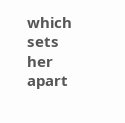which sets her apart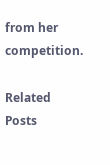from her competition.

Related Posts